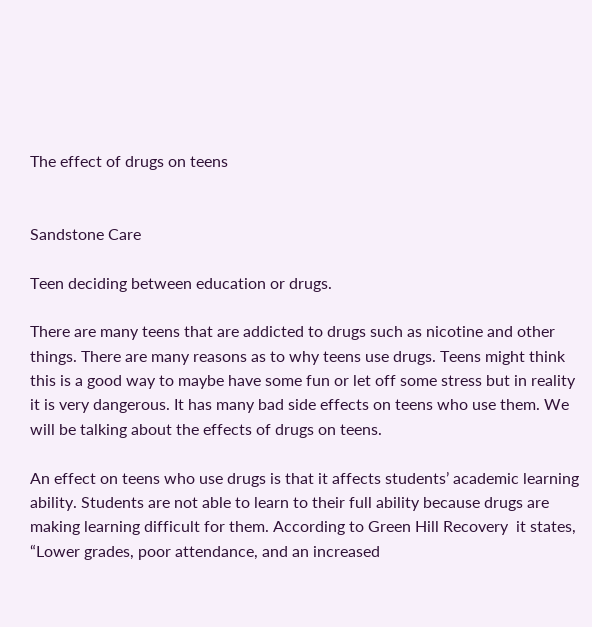The effect of drugs on teens


Sandstone Care

Teen deciding between education or drugs.

There are many teens that are addicted to drugs such as nicotine and other things. There are many reasons as to why teens use drugs. Teens might think this is a good way to maybe have some fun or let off some stress but in reality it is very dangerous. It has many bad side effects on teens who use them. We will be talking about the effects of drugs on teens.

An effect on teens who use drugs is that it affects students’ academic learning ability. Students are not able to learn to their full ability because drugs are making learning difficult for them. According to Green Hill Recovery  it states, “Lower grades, poor attendance, and an increased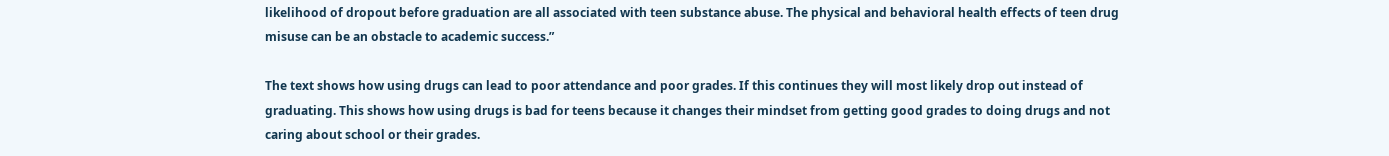likelihood of dropout before graduation are all associated with teen substance abuse. The physical and behavioral health effects of teen drug misuse can be an obstacle to academic success.”

The text shows how using drugs can lead to poor attendance and poor grades. If this continues they will most likely drop out instead of graduating. This shows how using drugs is bad for teens because it changes their mindset from getting good grades to doing drugs and not caring about school or their grades.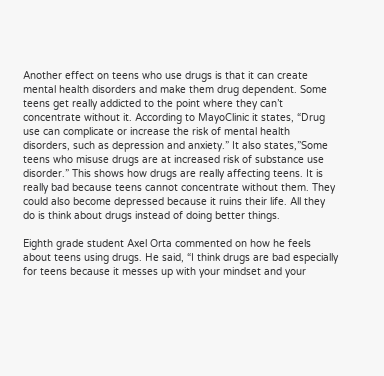Another effect on teens who use drugs is that it can create mental health disorders and make them drug dependent. Some teens get really addicted to the point where they can’t concentrate without it. According to MayoClinic it states, “Drug use can complicate or increase the risk of mental health disorders, such as depression and anxiety.” It also states,”Some teens who misuse drugs are at increased risk of substance use disorder.” This shows how drugs are really affecting teens. It is really bad because teens cannot concentrate without them. They could also become depressed because it ruins their life. All they do is think about drugs instead of doing better things.

Eighth grade student Axel Orta commented on how he feels about teens using drugs. He said, “I think drugs are bad especially for teens because it messes up with your mindset and your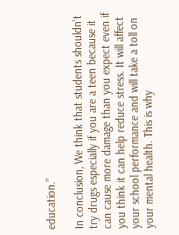education.”

In conclusion, We think that students shouldn’t try drugs especially if you are a teen because it can cause more damage than you expect even if you think it can help reduce stress. It will affect your school performance and will take a toll on your mental health. This is why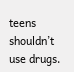teens shouldn’t use drugs.